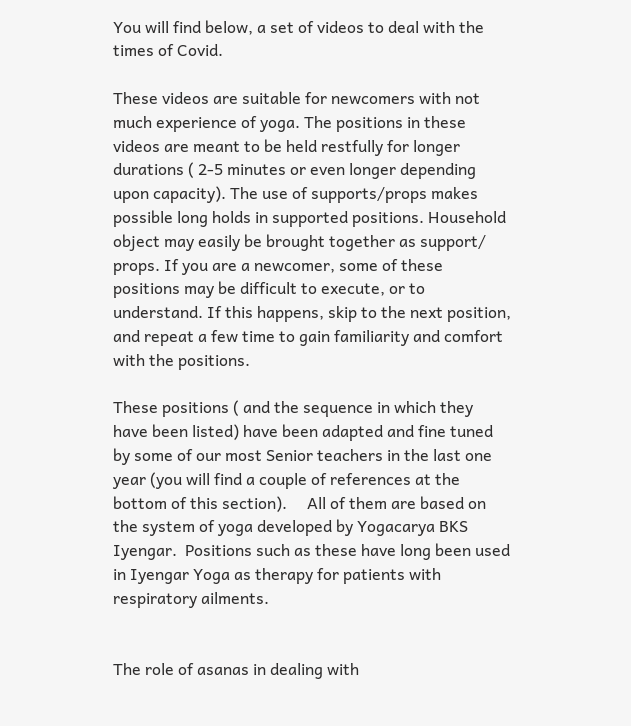You will find below, a set of videos to deal with the times of Covid.

These videos are suitable for newcomers with not much experience of yoga. The positions in these videos are meant to be held restfully for longer durations ( 2-5 minutes or even longer depending upon capacity). The use of supports/props makes possible long holds in supported positions. Household object may easily be brought together as support/ props. If you are a newcomer, some of these positions may be difficult to execute, or to understand. If this happens, skip to the next position, and repeat a few time to gain familiarity and comfort with the positions.

These positions ( and the sequence in which they have been listed) have been adapted and fine tuned by some of our most Senior teachers in the last one year (you will find a couple of references at the bottom of this section).     All of them are based on the system of yoga developed by Yogacarya BKS Iyengar.  Positions such as these have long been used in Iyengar Yoga as therapy for patients with respiratory ailments.


The role of asanas in dealing with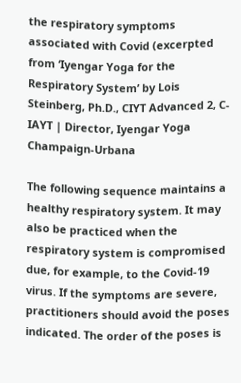the respiratory symptoms associated with Covid (excerpted from ‘Iyengar Yoga for the Respiratory System’ by Lois Steinberg, Ph.D., CIYT Advanced 2, C-IAYT | Director, Iyengar Yoga Champaign-Urbana

The following sequence maintains a healthy respiratory system. It may also be practiced when the respiratory system is compromised due, for example, to the Covid-19 virus. If the symptoms are severe, practitioners should avoid the poses indicated. The order of the poses is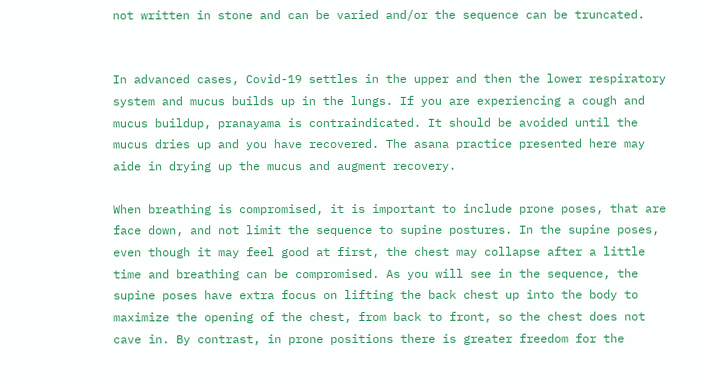not written in stone and can be varied and/or the sequence can be truncated.


In advanced cases, Covid-19 settles in the upper and then the lower respiratory system and mucus builds up in the lungs. If you are experiencing a cough and mucus buildup, pranayama is contraindicated. It should be avoided until the mucus dries up and you have recovered. The asana practice presented here may aide in drying up the mucus and augment recovery.

When breathing is compromised, it is important to include prone poses, that are face down, and not limit the sequence to supine postures. In the supine poses, even though it may feel good at first, the chest may collapse after a little time and breathing can be compromised. As you will see in the sequence, the supine poses have extra focus on lifting the back chest up into the body to maximize the opening of the chest, from back to front, so the chest does not cave in. By contrast, in prone positions there is greater freedom for the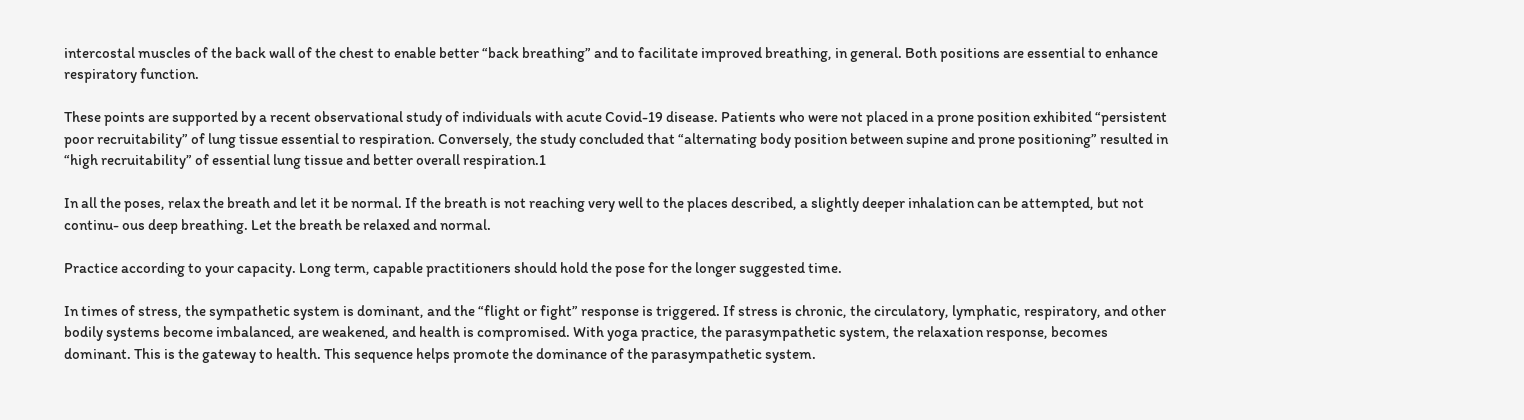intercostal muscles of the back wall of the chest to enable better “back breathing” and to facilitate improved breathing, in general. Both positions are essential to enhance respiratory function.

These points are supported by a recent observational study of individuals with acute Covid-19 disease. Patients who were not placed in a prone position exhibited “persistent poor recruitability” of lung tissue essential to respiration. Conversely, the study concluded that “alternating body position between supine and prone positioning” resulted in “high recruitability” of essential lung tissue and better overall respiration.1

In all the poses, relax the breath and let it be normal. If the breath is not reaching very well to the places described, a slightly deeper inhalation can be attempted, but not continu- ous deep breathing. Let the breath be relaxed and normal.

Practice according to your capacity. Long term, capable practitioners should hold the pose for the longer suggested time.

In times of stress, the sympathetic system is dominant, and the “flight or fight” response is triggered. If stress is chronic, the circulatory, lymphatic, respiratory, and other bodily systems become imbalanced, are weakened, and health is compromised. With yoga practice, the parasympathetic system, the relaxation response, becomes dominant. This is the gateway to health. This sequence helps promote the dominance of the parasympathetic system.